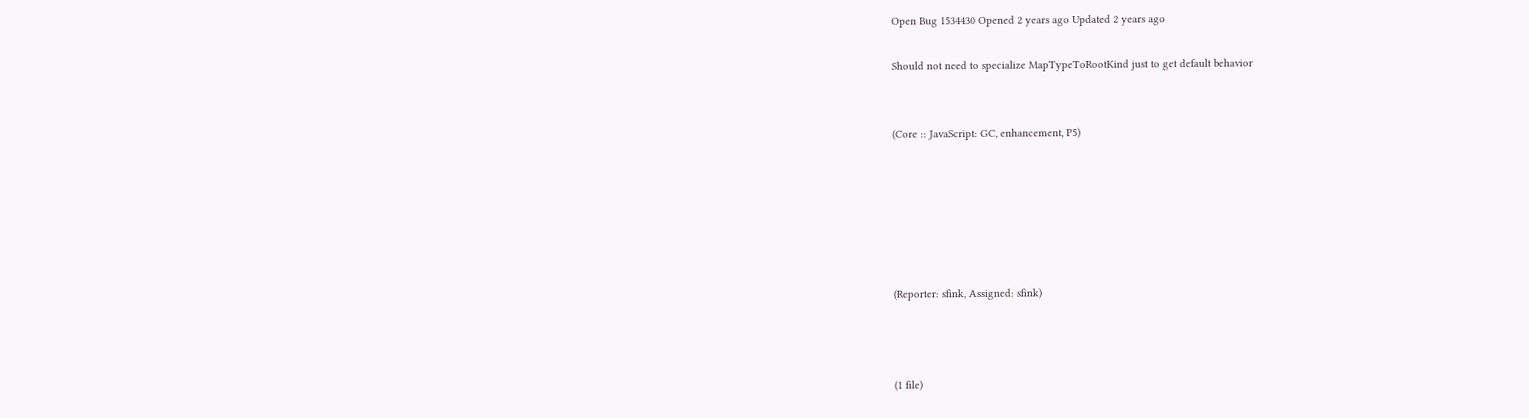Open Bug 1534430 Opened 2 years ago Updated 2 years ago

Should not need to specialize MapTypeToRootKind just to get default behavior


(Core :: JavaScript: GC, enhancement, P5)






(Reporter: sfink, Assigned: sfink)



(1 file)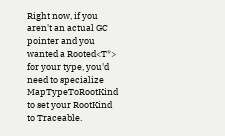Right now, if you aren't an actual GC pointer and you wanted a Rooted<T*> for your type, you'd need to specialize MapTypeToRootKind to set your RootKind to Traceable.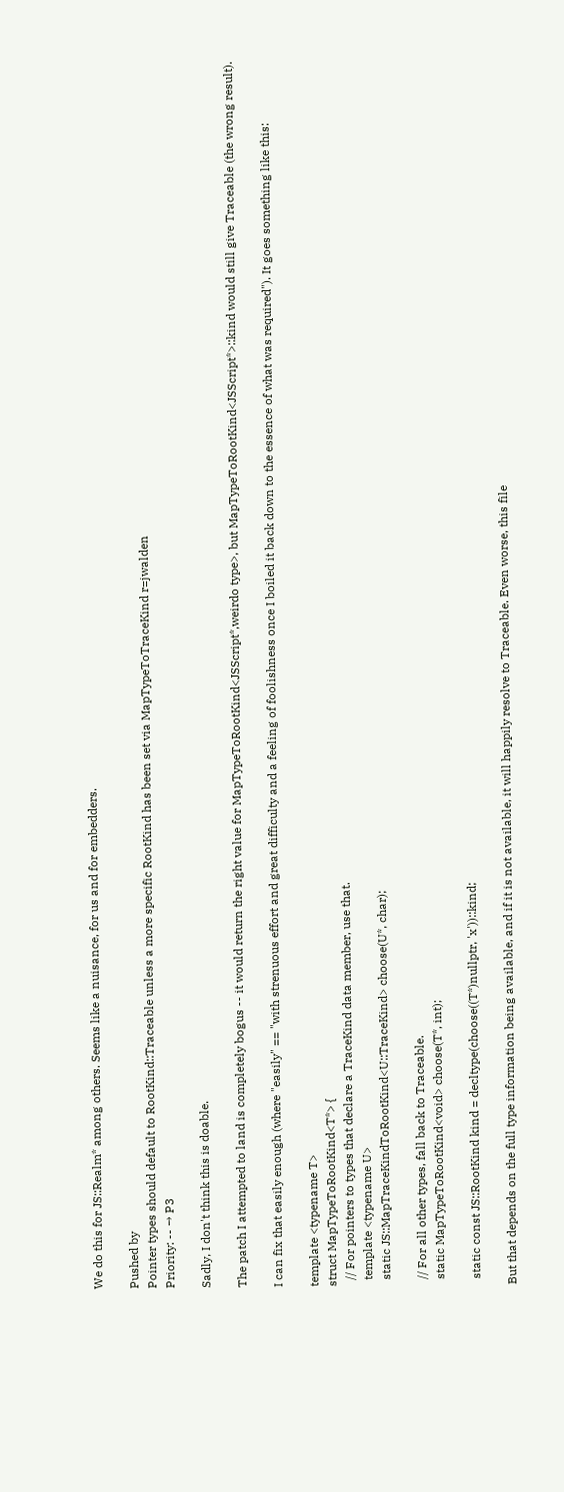We do this for JS::Realm* among others. Seems like a nuisance, for us and for embedders.

Pushed by
Pointer types should default to RootKind::Traceable unless a more specific RootKind has been set via MapTypeToTraceKind r=jwalden
Priority: -- → P3

Sadly, I don't think this is doable.

The patch I attempted to land is completely bogus -- it would return the right value for MapTypeToRootKind<JSScript*,weirdo type>, but MapTypeToRootKind<JSScript*>::kind would still give Traceable (the wrong result).

I can fix that easily enough (where "easily" == "with strenuous effort and great difficulty and a feeling of foolishness once I boiled it back down to the essence of what was required"). It goes something like this:

template <typename T>
struct MapTypeToRootKind<T*> {
  // For pointers to types that declare a TraceKind data member, use that.
  template <typename U>
  static JS::MapTraceKindToRootKind<U::TraceKind> choose(U*, char);

  // For all other types, fall back to Traceable.
  static MapTypeToRootKind<void> choose(T*, int);

  static const JS::RootKind kind = decltype(choose((T*)nullptr, 'x'))::kind;

But that depends on the full type information being available, and if it is not available, it will happily resolve to Traceable. Even worse, this file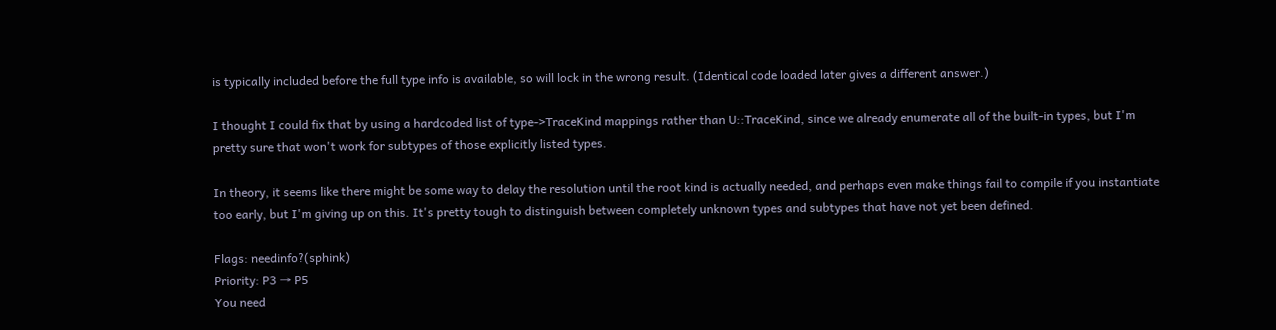is typically included before the full type info is available, so will lock in the wrong result. (Identical code loaded later gives a different answer.)

I thought I could fix that by using a hardcoded list of type->TraceKind mappings rather than U::TraceKind, since we already enumerate all of the built-in types, but I'm pretty sure that won't work for subtypes of those explicitly listed types.

In theory, it seems like there might be some way to delay the resolution until the root kind is actually needed, and perhaps even make things fail to compile if you instantiate too early, but I'm giving up on this. It's pretty tough to distinguish between completely unknown types and subtypes that have not yet been defined.

Flags: needinfo?(sphink)
Priority: P3 → P5
You need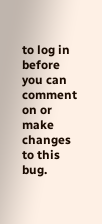to log in before you can comment on or make changes to this bug.